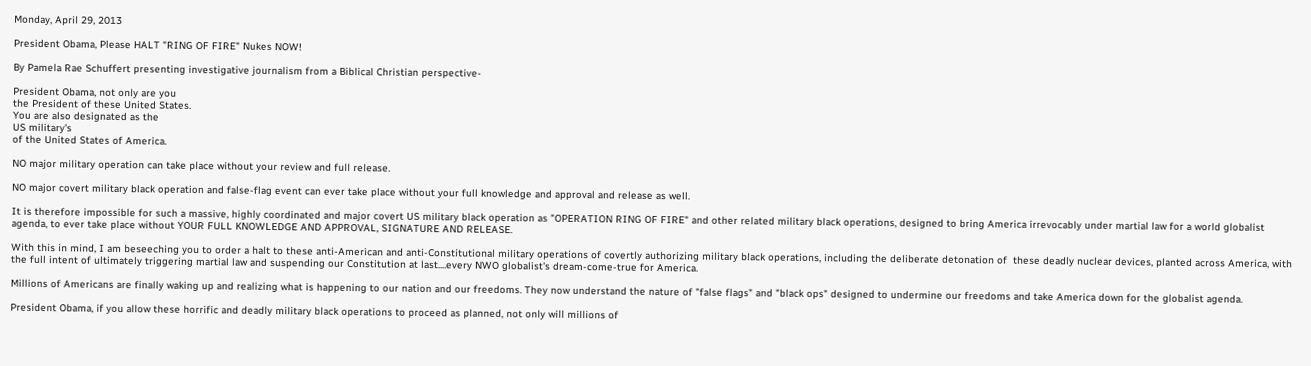Monday, April 29, 2013

President Obama, Please HALT "RING OF FIRE" Nukes NOW!

By Pamela Rae Schuffert presenting investigative journalism from a Biblical Christian perspective-

President Obama, not only are you
the President of these United States.
You are also designated as the
US military's
of the United States of America.

NO major military operation can take place without your review and full release.

NO major covert military black operation and false-flag event can ever take place without your full knowledge and approval and release as well.

It is therefore impossible for such a massive, highly coordinated and major covert US military black operation as "OPERATION RING OF FIRE" and other related military black operations, designed to bring America irrevocably under martial law for a world globalist agenda, to ever take place without YOUR FULL KNOWLEDGE AND APPROVAL, SIGNATURE AND RELEASE.

With this in mind, I am beseeching you to order a halt to these anti-American and anti-Constitutional military operations of covertly authorizing military black operations, including the deliberate detonation of  these deadly nuclear devices, planted across America, with the full intent of ultimately triggering martial law and suspending our Constitution at last....every NWO globalist's dream-come-true for America.

Millions of Americans are finally waking up and realizing what is happening to our nation and our freedoms. They now understand the nature of "false flags" and "black ops" designed to undermine our freedoms and take America down for the globalist agenda.

President Obama, if you allow these horrific and deadly military black operations to proceed as planned, not only will millions of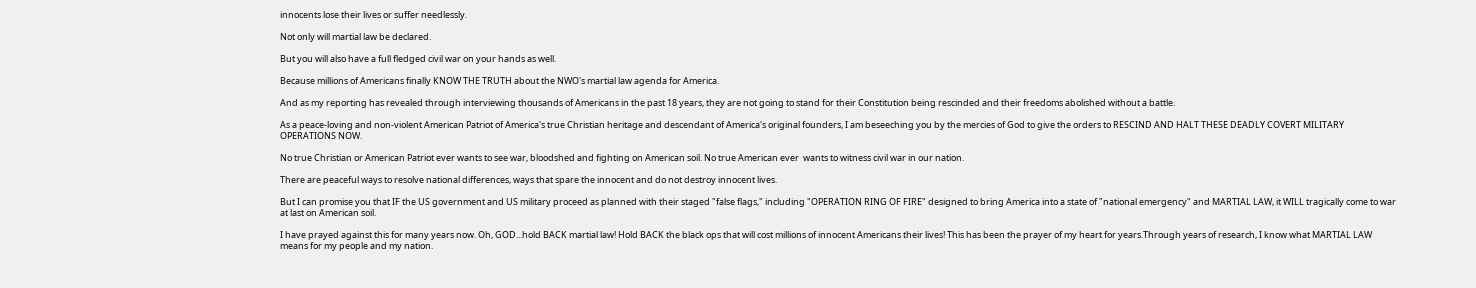innocents lose their lives or suffer needlessly.

Not only will martial law be declared.

But you will also have a full fledged civil war on your hands as well.

Because millions of Americans finally KNOW THE TRUTH about the NWO's martial law agenda for America.

And as my reporting has revealed through interviewing thousands of Americans in the past 18 years, they are not going to stand for their Constitution being rescinded and their freedoms abolished without a battle.

As a peace-loving and non-violent American Patriot of America's true Christian heritage and descendant of America's original founders, I am beseeching you by the mercies of God to give the orders to RESCIND AND HALT THESE DEADLY COVERT MILITARY OPERATIONS NOW.

No true Christian or American Patriot ever wants to see war, bloodshed and fighting on American soil. No true American ever  wants to witness civil war in our nation.

There are peaceful ways to resolve national differences, ways that spare the innocent and do not destroy innocent lives.

But I can promise you that IF the US government and US military proceed as planned with their staged "false flags," including "OPERATION RING OF FIRE" designed to bring America into a state of "national emergency" and MARTIAL LAW, it WILL tragically come to war at last on American soil.

I have prayed against this for many years now. Oh, GOD...hold BACK martial law! Hold BACK the black ops that will cost millions of innocent Americans their lives! This has been the prayer of my heart for years.Through years of research, I know what MARTIAL LAW means for my people and my nation.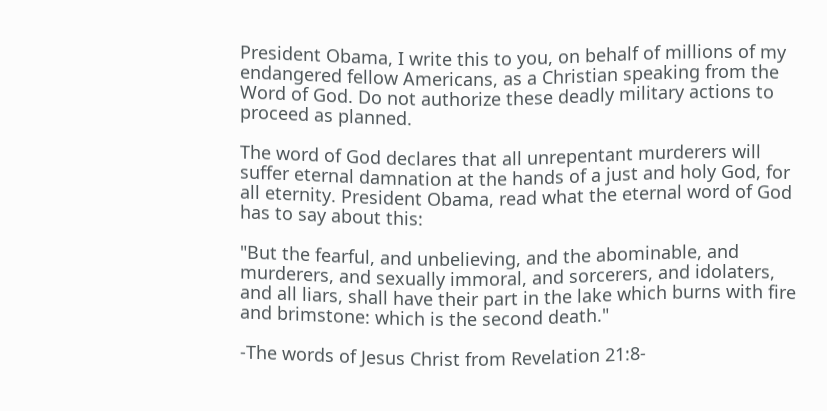President Obama, I write this to you, on behalf of millions of my endangered fellow Americans, as a Christian speaking from the Word of God. Do not authorize these deadly military actions to proceed as planned.

The word of God declares that all unrepentant murderers will suffer eternal damnation at the hands of a just and holy God, for all eternity. President Obama, read what the eternal word of God has to say about this:

"But the fearful, and unbelieving, and the abominable, and murderers, and sexually immoral, and sorcerers, and idolaters, and all liars, shall have their part in the lake which burns with fire and brimstone: which is the second death."

-The words of Jesus Christ from Revelation 21:8-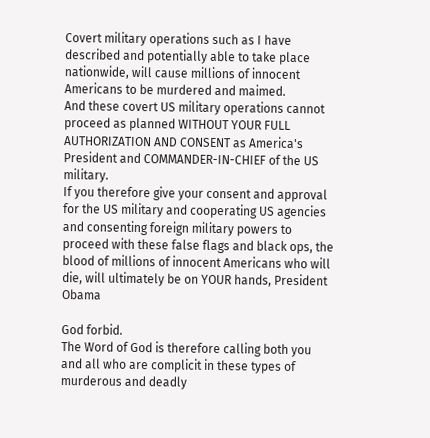Covert military operations such as I have described and potentially able to take place nationwide, will cause millions of innocent Americans to be murdered and maimed.
And these covert US military operations cannot proceed as planned WITHOUT YOUR FULL AUTHORIZATION AND CONSENT as America's President and COMMANDER-IN-CHIEF of the US military.
If you therefore give your consent and approval for the US military and cooperating US agencies and consenting foreign military powers to proceed with these false flags and black ops, the blood of millions of innocent Americans who will die, will ultimately be on YOUR hands, President Obama

God forbid.
The Word of God is therefore calling both you and all who are complicit in these types of murderous and deadly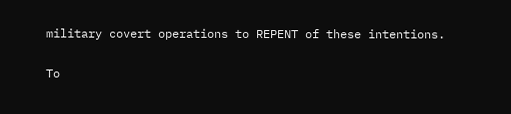military covert operations to REPENT of these intentions.

To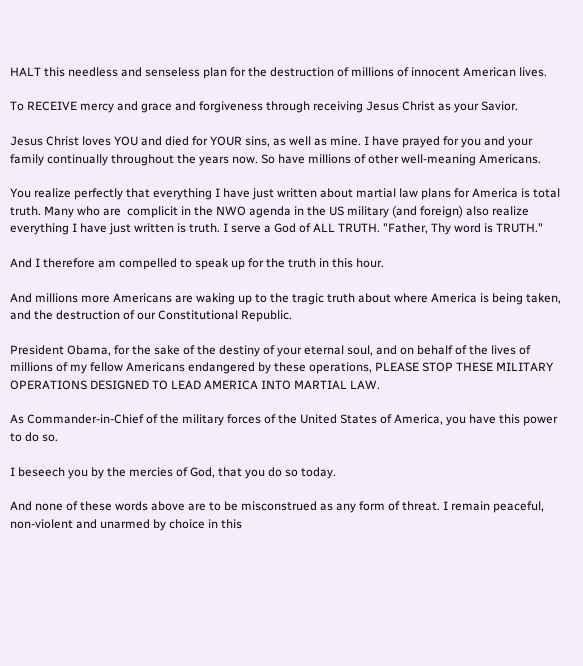HALT this needless and senseless plan for the destruction of millions of innocent American lives.

To RECEIVE mercy and grace and forgiveness through receiving Jesus Christ as your Savior.

Jesus Christ loves YOU and died for YOUR sins, as well as mine. I have prayed for you and your family continually throughout the years now. So have millions of other well-meaning Americans.

You realize perfectly that everything I have just written about martial law plans for America is total truth. Many who are  complicit in the NWO agenda in the US military (and foreign) also realize everything I have just written is truth. I serve a God of ALL TRUTH. "Father, Thy word is TRUTH."

And I therefore am compelled to speak up for the truth in this hour.

And millions more Americans are waking up to the tragic truth about where America is being taken, and the destruction of our Constitutional Republic.

President Obama, for the sake of the destiny of your eternal soul, and on behalf of the lives of millions of my fellow Americans endangered by these operations, PLEASE STOP THESE MILITARY OPERATIONS DESIGNED TO LEAD AMERICA INTO MARTIAL LAW.

As Commander-in-Chief of the military forces of the United States of America, you have this power to do so.

I beseech you by the mercies of God, that you do so today.

And none of these words above are to be misconstrued as any form of threat. I remain peaceful, non-violent and unarmed by choice in this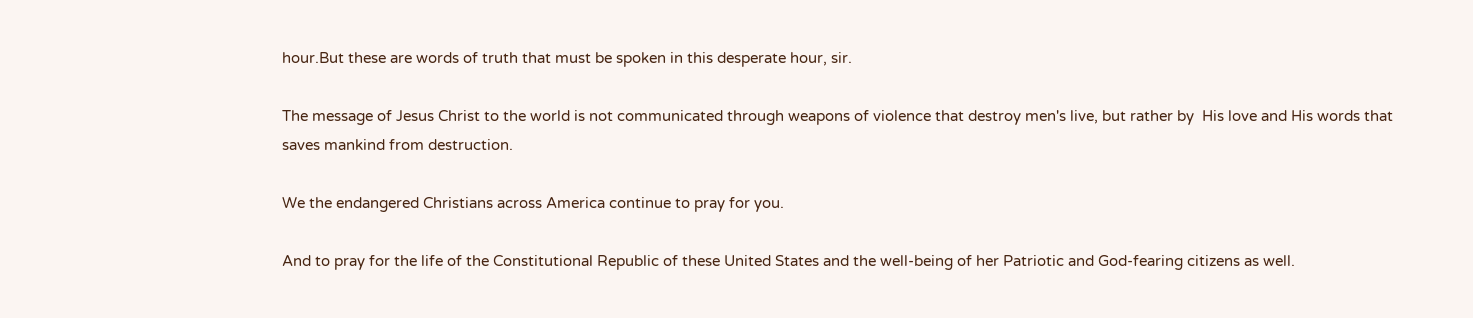hour.But these are words of truth that must be spoken in this desperate hour, sir.

The message of Jesus Christ to the world is not communicated through weapons of violence that destroy men's live, but rather by  His love and His words that saves mankind from destruction.

We the endangered Christians across America continue to pray for you.

And to pray for the life of the Constitutional Republic of these United States and the well-being of her Patriotic and God-fearing citizens as well.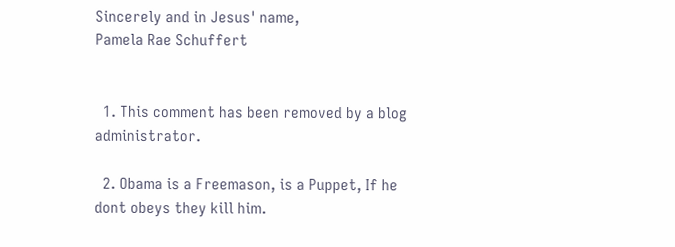Sincerely and in Jesus' name,
Pamela Rae Schuffert


  1. This comment has been removed by a blog administrator.

  2. Obama is a Freemason, is a Puppet, If he dont obeys they kill him.